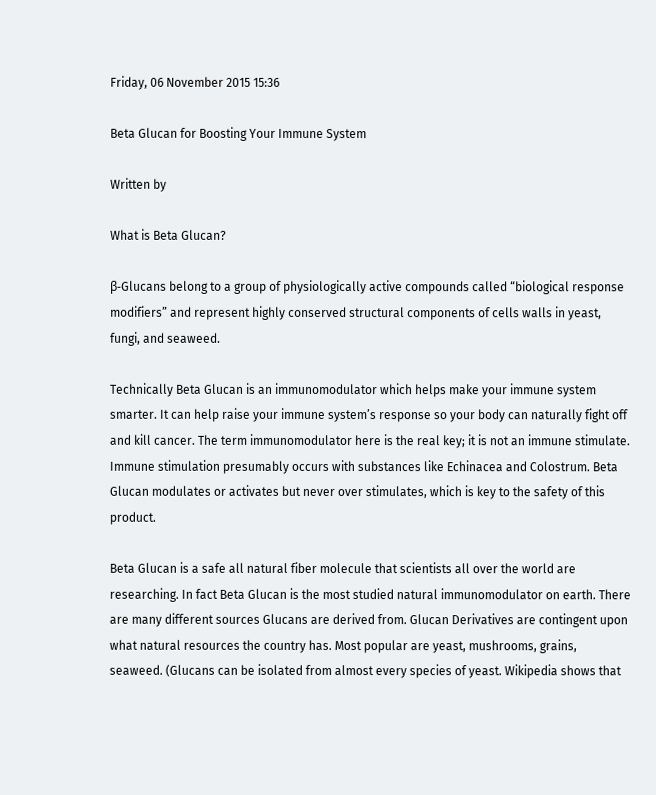Friday, 06 November 2015 15:36

Beta Glucan for Boosting Your Immune System

Written by

What is Beta Glucan?

β-Glucans belong to a group of physiologically active compounds called “biological response modifiers” and represent highly conserved structural components of cells walls in yeast, fungi, and seaweed.

Technically Beta Glucan is an immunomodulator which helps make your immune system smarter. It can help raise your immune system’s response so your body can naturally fight off and kill cancer. The term immunomodulator here is the real key; it is not an immune stimulate. Immune stimulation presumably occurs with substances like Echinacea and Colostrum. Beta Glucan modulates or activates but never over stimulates, which is key to the safety of this product.

Beta Glucan is a safe all natural fiber molecule that scientists all over the world are researching. In fact Beta Glucan is the most studied natural immunomodulator on earth. There are many different sources Glucans are derived from. Glucan Derivatives are contingent upon what natural resources the country has. Most popular are yeast, mushrooms, grains, seaweed. (Glucans can be isolated from almost every species of yeast. Wikipedia shows that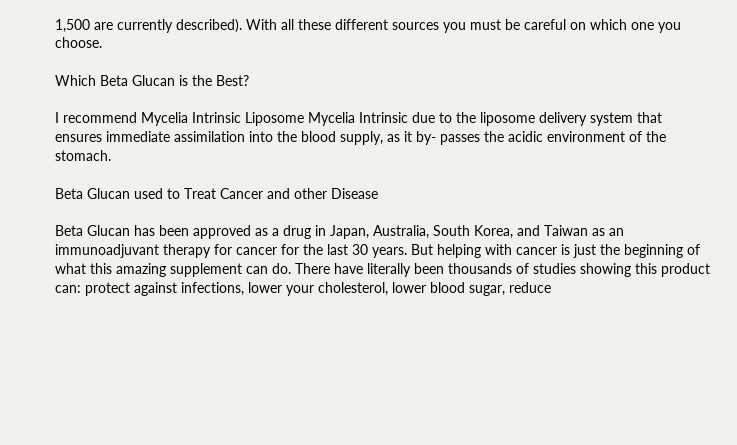1,500 are currently described). With all these different sources you must be careful on which one you choose.

Which Beta Glucan is the Best?

I recommend Mycelia Intrinsic Liposome Mycelia Intrinsic due to the liposome delivery system that ensures immediate assimilation into the blood supply, as it by- passes the acidic environment of the stomach.

Beta Glucan used to Treat Cancer and other Disease

Beta Glucan has been approved as a drug in Japan, Australia, South Korea, and Taiwan as an immunoadjuvant therapy for cancer for the last 30 years. But helping with cancer is just the beginning of what this amazing supplement can do. There have literally been thousands of studies showing this product can: protect against infections, lower your cholesterol, lower blood sugar, reduce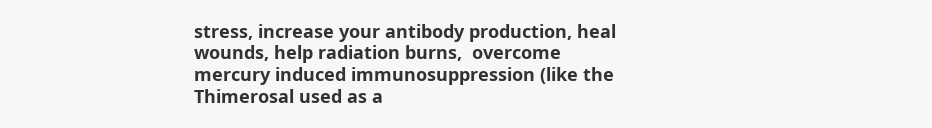stress, increase your antibody production, heal wounds, help radiation burns,  overcome mercury induced immunosuppression (like the Thimerosal used as a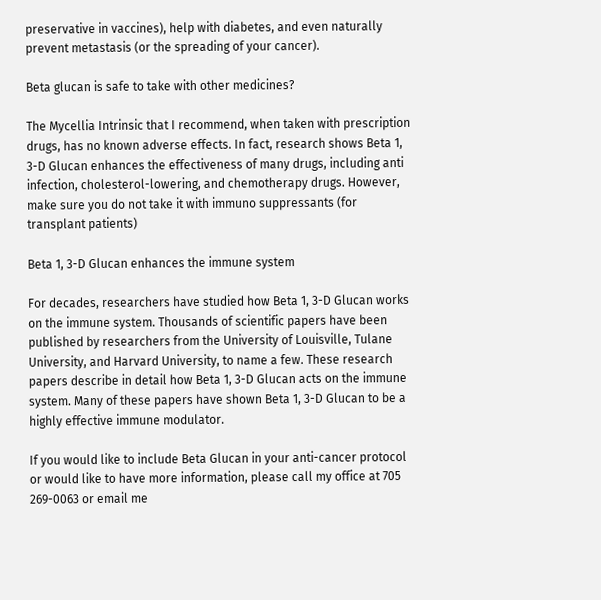preservative in vaccines), help with diabetes, and even naturally prevent metastasis (or the spreading of your cancer).

Beta glucan is safe to take with other medicines?

The Mycellia Intrinsic that I recommend, when taken with prescription drugs, has no known adverse effects. In fact, research shows Beta 1, 3-D Glucan enhances the effectiveness of many drugs, including anti infection, cholesterol-lowering, and chemotherapy drugs. However, make sure you do not take it with immuno suppressants (for transplant patients)

Beta 1, 3-D Glucan enhances the immune system

For decades, researchers have studied how Beta 1, 3-D Glucan works on the immune system. Thousands of scientific papers have been published by researchers from the University of Louisville, Tulane University, and Harvard University, to name a few. These research papers describe in detail how Beta 1, 3-D Glucan acts on the immune system. Many of these papers have shown Beta 1, 3-D Glucan to be a highly effective immune modulator.

If you would like to include Beta Glucan in your anti-cancer protocol or would like to have more information, please call my office at 705 269-0063 or email me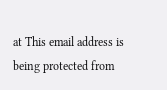at This email address is being protected from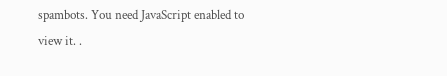spambots. You need JavaScript enabled to view it. .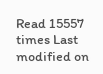Read 15557 times Last modified on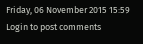Friday, 06 November 2015 15:59
Login to post comments